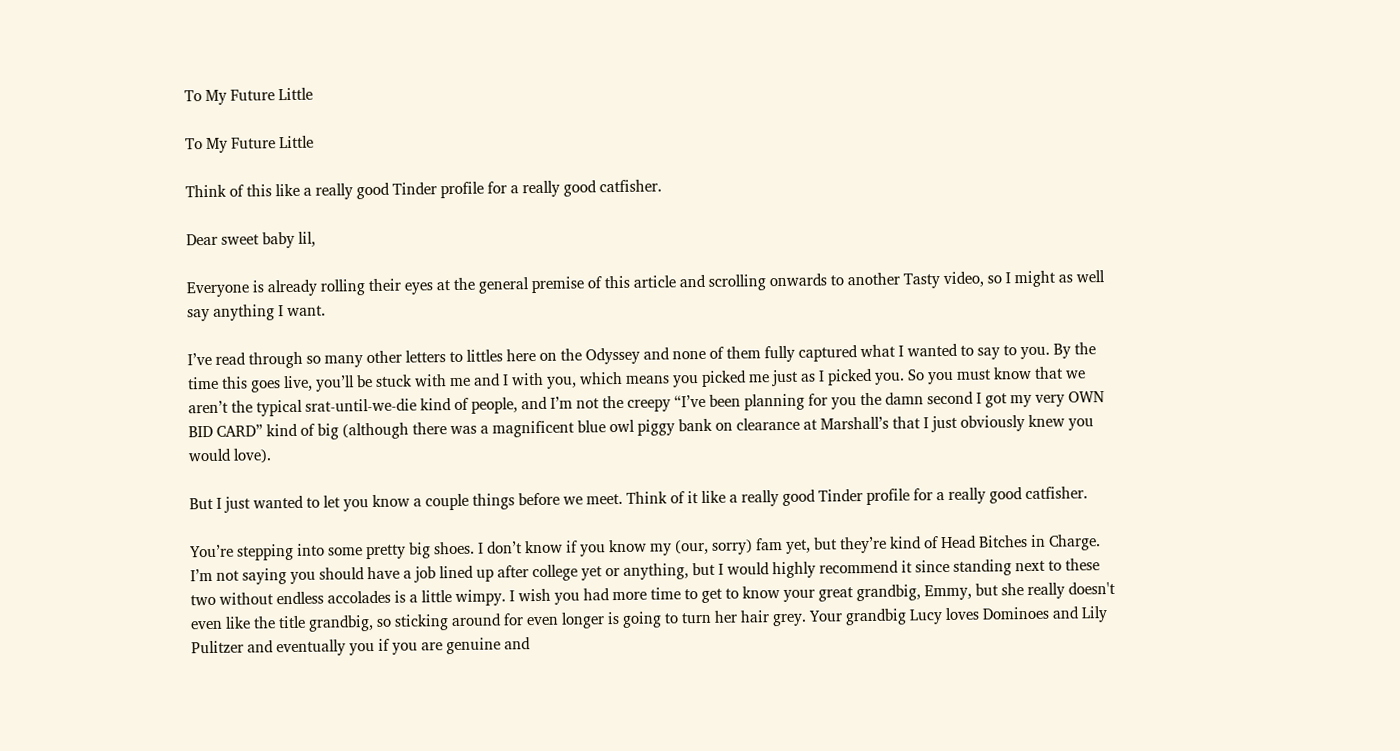To My Future Little

To My Future Little

Think of this like a really good Tinder profile for a really good catfisher.

Dear sweet baby lil,

Everyone is already rolling their eyes at the general premise of this article and scrolling onwards to another Tasty video, so I might as well say anything I want.

I’ve read through so many other letters to littles here on the Odyssey and none of them fully captured what I wanted to say to you. By the time this goes live, you’ll be stuck with me and I with you, which means you picked me just as I picked you. So you must know that we aren’t the typical srat-until-we-die kind of people, and I’m not the creepy “I’ve been planning for you the damn second I got my very OWN BID CARD” kind of big (although there was a magnificent blue owl piggy bank on clearance at Marshall’s that I just obviously knew you would love).

But I just wanted to let you know a couple things before we meet. Think of it like a really good Tinder profile for a really good catfisher.

You’re stepping into some pretty big shoes. I don’t know if you know my (our, sorry) fam yet, but they’re kind of Head Bitches in Charge. I’m not saying you should have a job lined up after college yet or anything, but I would highly recommend it since standing next to these two without endless accolades is a little wimpy. I wish you had more time to get to know your great grandbig, Emmy, but she really doesn't even like the title grandbig, so sticking around for even longer is going to turn her hair grey. Your grandbig Lucy loves Dominoes and Lily Pulitzer and eventually you if you are genuine and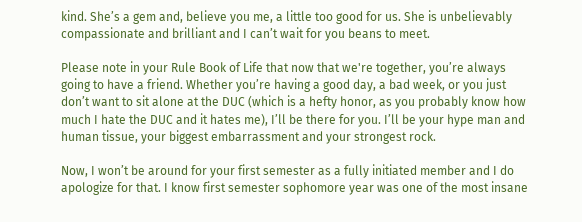kind. She’s a gem and, believe you me, a little too good for us. She is unbelievably compassionate and brilliant and I can’t wait for you beans to meet.

Please note in your Rule Book of Life that now that we're together, you’re always going to have a friend. Whether you’re having a good day, a bad week, or you just don’t want to sit alone at the DUC (which is a hefty honor, as you probably know how much I hate the DUC and it hates me), I’ll be there for you. I’ll be your hype man and human tissue, your biggest embarrassment and your strongest rock.

Now, I won’t be around for your first semester as a fully initiated member and I do apologize for that. I know first semester sophomore year was one of the most insane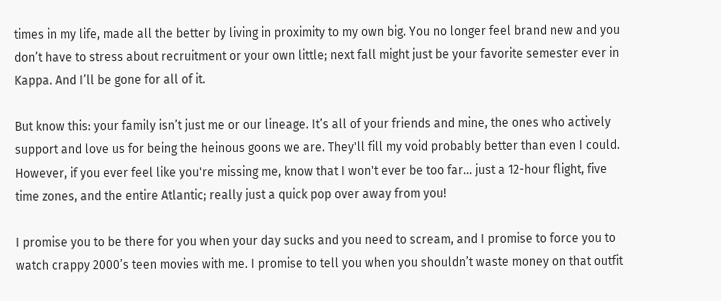times in my life, made all the better by living in proximity to my own big. You no longer feel brand new and you don’t have to stress about recruitment or your own little; next fall might just be your favorite semester ever in Kappa. And I’ll be gone for all of it.

But know this: your family isn’t just me or our lineage. It’s all of your friends and mine, the ones who actively support and love us for being the heinous goons we are. They'll fill my void probably better than even I could. However, if you ever feel like you're missing me, know that I won't ever be too far... just a 12-hour flight, five time zones, and the entire Atlantic; really just a quick pop over away from you!

I promise you to be there for you when your day sucks and you need to scream, and I promise to force you to watch crappy 2000’s teen movies with me. I promise to tell you when you shouldn’t waste money on that outfit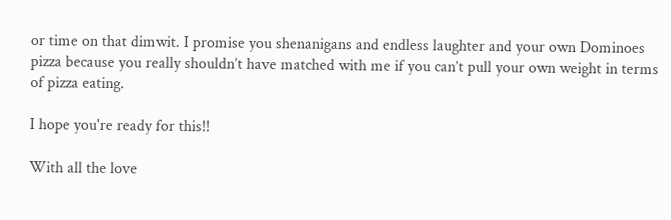or time on that dimwit. I promise you shenanigans and endless laughter and your own Dominoes pizza because you really shouldn’t have matched with me if you can’t pull your own weight in terms of pizza eating.

I hope you're ready for this!!

With all the love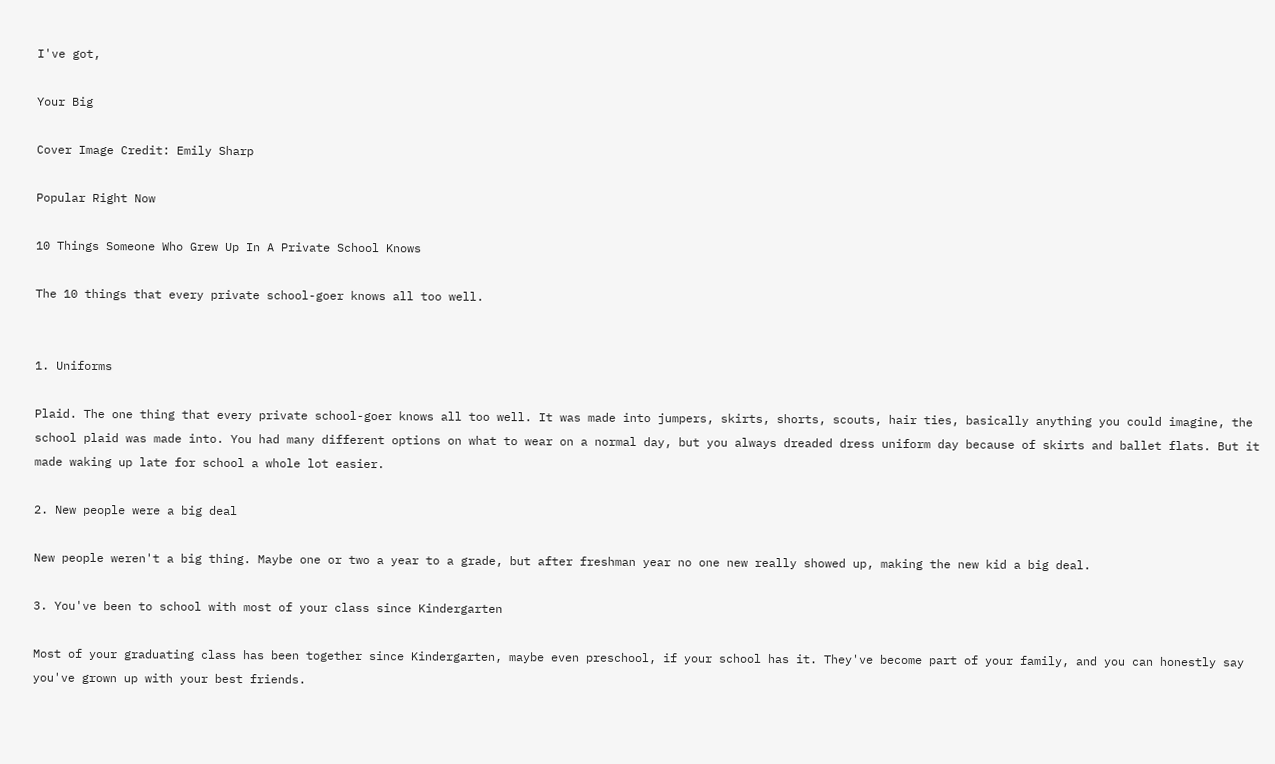I've got,

Your Big

Cover Image Credit: Emily Sharp

Popular Right Now

10 Things Someone Who Grew Up In A Private School Knows

The 10 things that every private school-goer knows all too well.


1. Uniforms

Plaid. The one thing that every private school-goer knows all too well. It was made into jumpers, skirts, shorts, scouts, hair ties, basically anything you could imagine, the school plaid was made into. You had many different options on what to wear on a normal day, but you always dreaded dress uniform day because of skirts and ballet flats. But it made waking up late for school a whole lot easier.

2. New people were a big deal

New people weren't a big thing. Maybe one or two a year to a grade, but after freshman year no one new really showed up, making the new kid a big deal.

3. You've been to school with most of your class since Kindergarten

Most of your graduating class has been together since Kindergarten, maybe even preschool, if your school has it. They've become part of your family, and you can honestly say you've grown up with your best friends.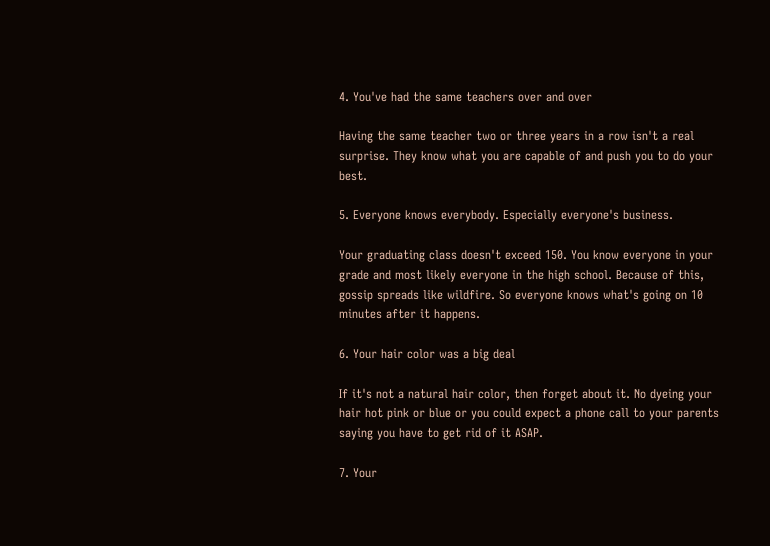4. You've had the same teachers over and over

Having the same teacher two or three years in a row isn't a real surprise. They know what you are capable of and push you to do your best.

5. Everyone knows everybody. Especially everyone's business.

Your graduating class doesn't exceed 150. You know everyone in your grade and most likely everyone in the high school. Because of this, gossip spreads like wildfire. So everyone knows what's going on 10 minutes after it happens.

6. Your hair color was a big deal

If it's not a natural hair color, then forget about it. No dyeing your hair hot pink or blue or you could expect a phone call to your parents saying you have to get rid of it ASAP.

7. Your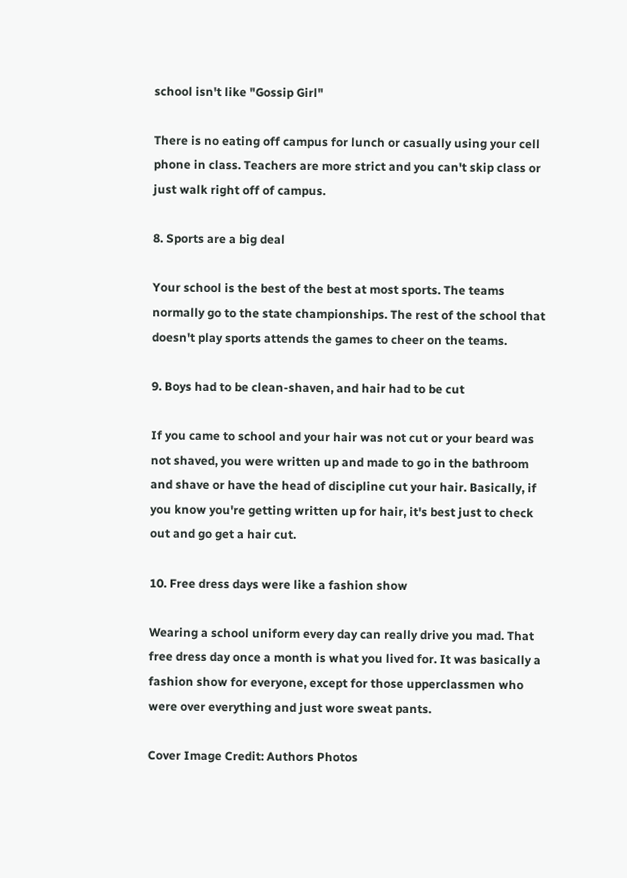school isn't like "Gossip Girl"

There is no eating off campus for lunch or casually using your cell phone in class. Teachers are more strict and you can't skip class or just walk right off of campus.

8. Sports are a big deal

Your school is the best of the best at most sports. The teams normally go to the state championships. The rest of the school that doesn't play sports attends the games to cheer on the teams.

9. Boys had to be clean-shaven, and hair had to be cut

If you came to school and your hair was not cut or your beard was not shaved, you were written up and made to go in the bathroom and shave or have the head of discipline cut your hair. Basically, if you know you're getting written up for hair, it's best just to check out and go get a hair cut.

10. Free dress days were like a fashion show

Wearing a school uniform every day can really drive you mad. That free dress day once a month is what you lived for. It was basically a fashion show for everyone, except for those upperclassmen who were over everything and just wore sweat pants.

Cover Image Credit: Authors Photos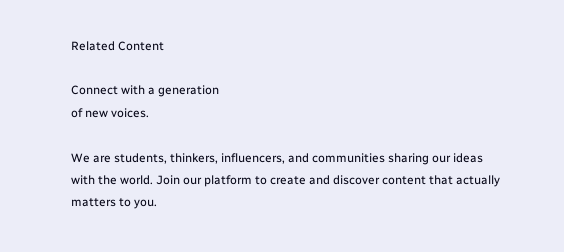Related Content

Connect with a generation
of new voices.

We are students, thinkers, influencers, and communities sharing our ideas with the world. Join our platform to create and discover content that actually matters to you.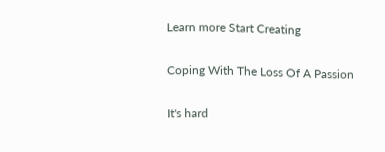Learn more Start Creating

Coping With The Loss Of A Passion

It's hard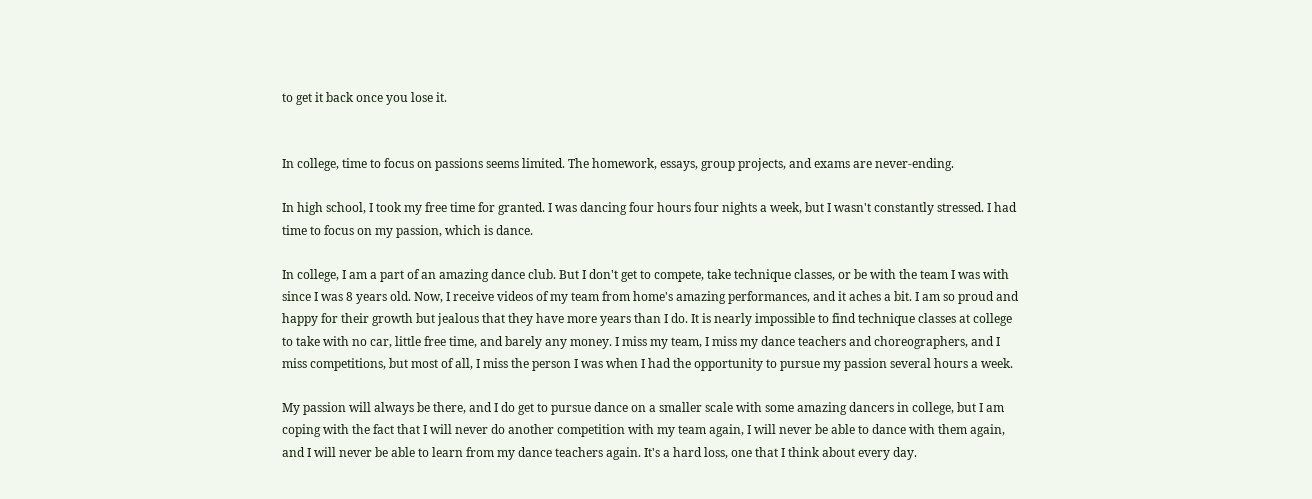to get it back once you lose it.


In college, time to focus on passions seems limited. The homework, essays, group projects, and exams are never-ending.

In high school, I took my free time for granted. I was dancing four hours four nights a week, but I wasn't constantly stressed. I had time to focus on my passion, which is dance.

In college, I am a part of an amazing dance club. But I don't get to compete, take technique classes, or be with the team I was with since I was 8 years old. Now, I receive videos of my team from home's amazing performances, and it aches a bit. I am so proud and happy for their growth but jealous that they have more years than I do. It is nearly impossible to find technique classes at college to take with no car, little free time, and barely any money. I miss my team, I miss my dance teachers and choreographers, and I miss competitions, but most of all, I miss the person I was when I had the opportunity to pursue my passion several hours a week.

My passion will always be there, and I do get to pursue dance on a smaller scale with some amazing dancers in college, but I am coping with the fact that I will never do another competition with my team again, I will never be able to dance with them again, and I will never be able to learn from my dance teachers again. It's a hard loss, one that I think about every day.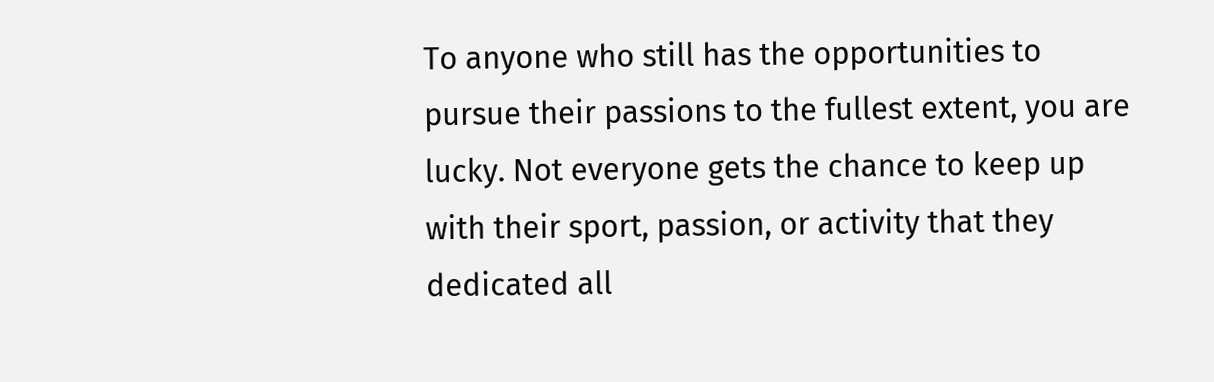To anyone who still has the opportunities to pursue their passions to the fullest extent, you are lucky. Not everyone gets the chance to keep up with their sport, passion, or activity that they dedicated all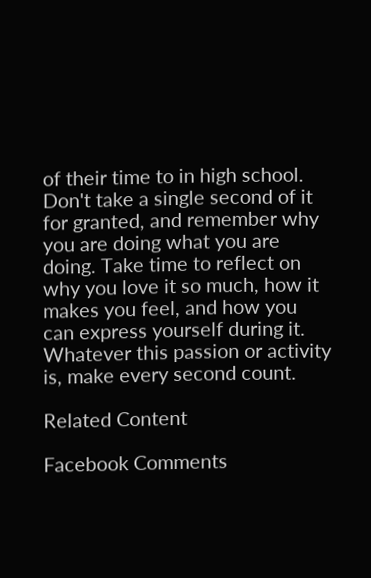of their time to in high school. Don't take a single second of it for granted, and remember why you are doing what you are doing. Take time to reflect on why you love it so much, how it makes you feel, and how you can express yourself during it. Whatever this passion or activity is, make every second count.

Related Content

Facebook Comments